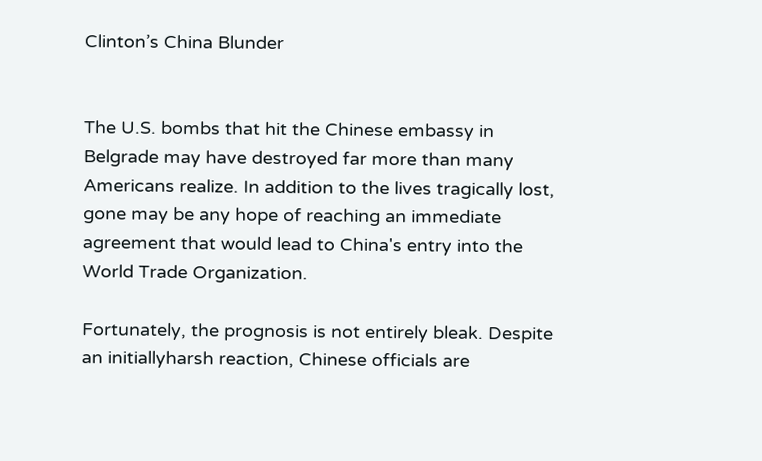Clinton’s China Blunder


The U.S. bombs that hit the Chinese embassy in Belgrade may have destroyed far more than many Americans realize. In addition to the lives tragically lost, gone may be any hope of reaching an immediate agreement that would lead to China's entry into the World Trade Organization.

Fortunately, the prognosis is not entirely bleak. Despite an initiallyharsh reaction, Chinese officials are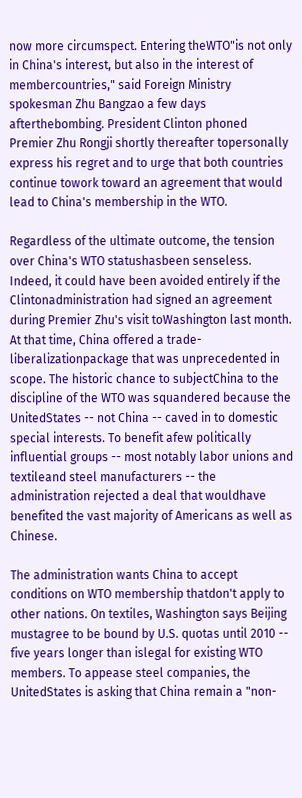now more circumspect. Entering theWTO"is not only in China's interest, but also in the interest of membercountries," said Foreign Ministry spokesman Zhu Bangzao a few days afterthebombing. President Clinton phoned Premier Zhu Rongji shortly thereafter topersonally express his regret and to urge that both countries continue towork toward an agreement that would lead to China's membership in the WTO.

Regardless of the ultimate outcome, the tension over China's WTO statushasbeen senseless. Indeed, it could have been avoided entirely if the Clintonadministration had signed an agreement during Premier Zhu's visit toWashington last month. At that time, China offered a trade-liberalizationpackage that was unprecedented in scope. The historic chance to subjectChina to the discipline of the WTO was squandered because the UnitedStates -- not China -- caved in to domestic special interests. To benefit afew politically influential groups -- most notably labor unions and textileand steel manufacturers -- the administration rejected a deal that wouldhave benefited the vast majority of Americans as well as Chinese.

The administration wants China to accept conditions on WTO membership thatdon't apply to other nations. On textiles, Washington says Beijing mustagree to be bound by U.S. quotas until 2010 -- five years longer than islegal for existing WTO members. To appease steel companies, the UnitedStates is asking that China remain a "non-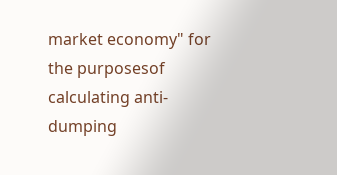market economy" for the purposesof calculating anti-dumping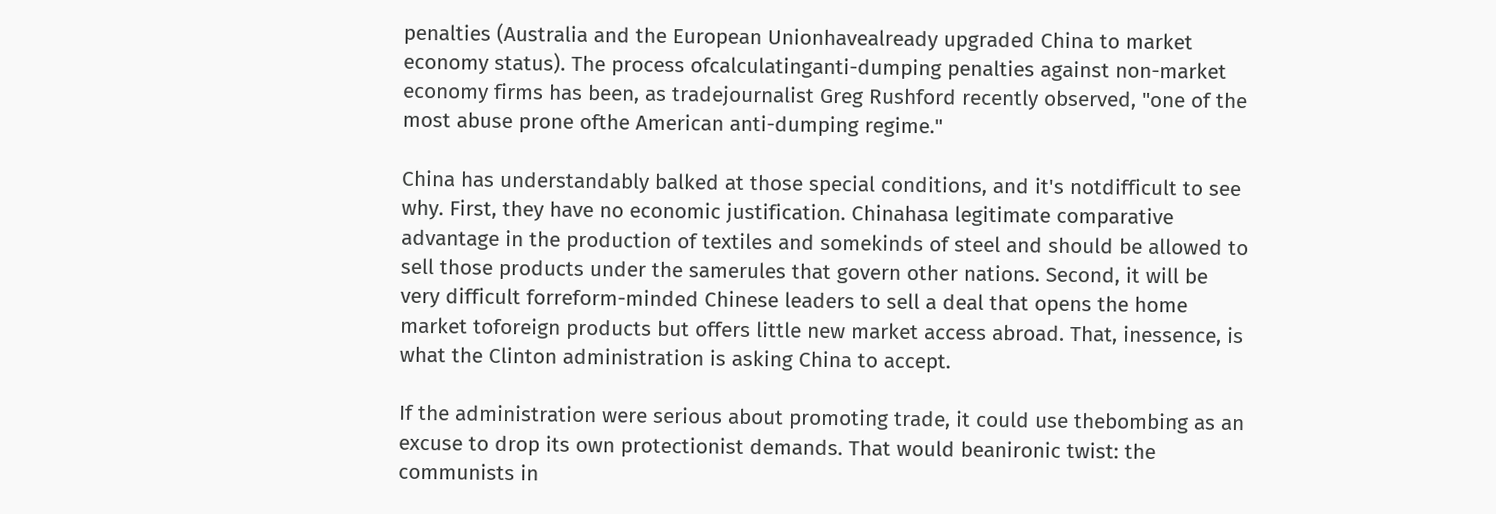penalties (Australia and the European Unionhavealready upgraded China to market economy status). The process ofcalculatinganti-dumping penalties against non-market economy firms has been, as tradejournalist Greg Rushford recently observed, "one of the most abuse prone ofthe American anti-dumping regime."

China has understandably balked at those special conditions, and it's notdifficult to see why. First, they have no economic justification. Chinahasa legitimate comparative advantage in the production of textiles and somekinds of steel and should be allowed to sell those products under the samerules that govern other nations. Second, it will be very difficult forreform-minded Chinese leaders to sell a deal that opens the home market toforeign products but offers little new market access abroad. That, inessence, is what the Clinton administration is asking China to accept.

If the administration were serious about promoting trade, it could use thebombing as an excuse to drop its own protectionist demands. That would beanironic twist: the communists in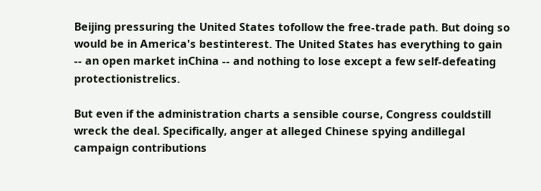Beijing pressuring the United States tofollow the free-trade path. But doing so would be in America's bestinterest. The United States has everything to gain -- an open market inChina -- and nothing to lose except a few self-defeating protectionistrelics.

But even if the administration charts a sensible course, Congress couldstill wreck the deal. Specifically, anger at alleged Chinese spying andillegal campaign contributions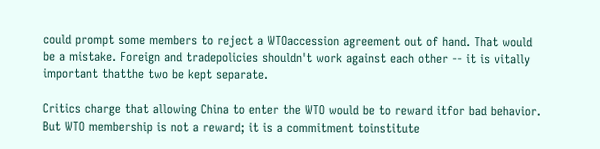could prompt some members to reject a WTOaccession agreement out of hand. That would be a mistake. Foreign and tradepolicies shouldn't work against each other -- it is vitally important thatthe two be kept separate.

Critics charge that allowing China to enter the WTO would be to reward itfor bad behavior. But WTO membership is not a reward; it is a commitment toinstitute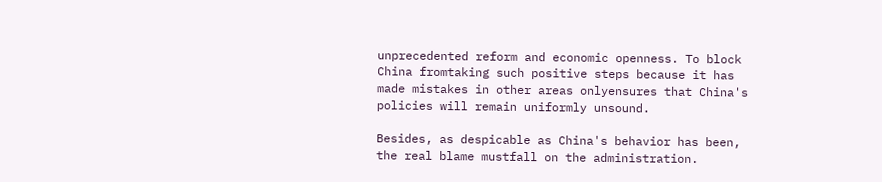unprecedented reform and economic openness. To block China fromtaking such positive steps because it has made mistakes in other areas onlyensures that China's policies will remain uniformly unsound.

Besides, as despicable as China's behavior has been, the real blame mustfall on the administration.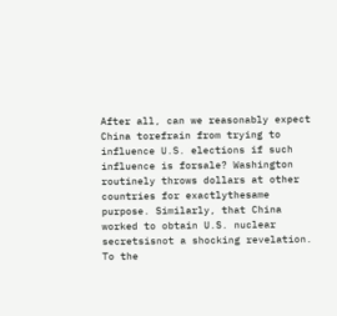After all, can we reasonably expect China torefrain from trying to influence U.S. elections if such influence is forsale? Washington routinely throws dollars at other countries for exactlythesame purpose. Similarly, that China worked to obtain U.S. nuclear secretsisnot a shocking revelation. To the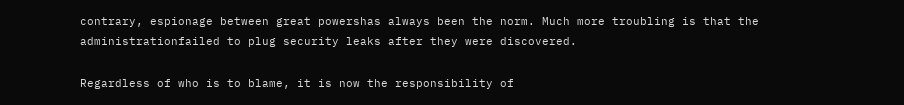contrary, espionage between great powershas always been the norm. Much more troubling is that the administrationfailed to plug security leaks after they were discovered.

Regardless of who is to blame, it is now the responsibility of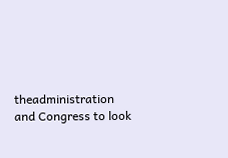theadministration and Congress to look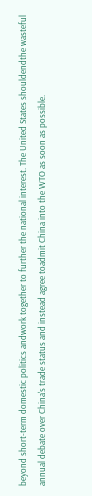beyond short-term domestic politics andwork together to further the national interest. The United States shouldendthe wasteful annual debate over China's trade status and instead agree toadmit China into the WTO as soon as possible.